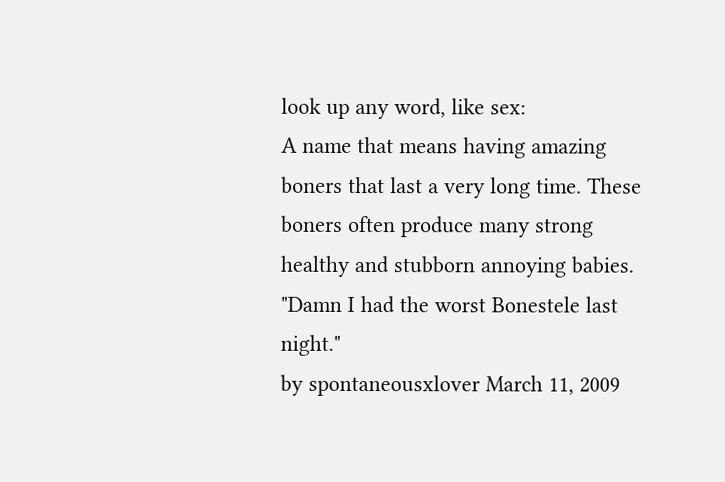look up any word, like sex:
A name that means having amazing boners that last a very long time. These boners often produce many strong healthy and stubborn annoying babies.
"Damn I had the worst Bonestele last night."
by spontaneousxlover March 11, 2009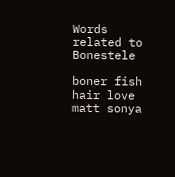Words related to Bonestele

boner fish hair love matt sonya